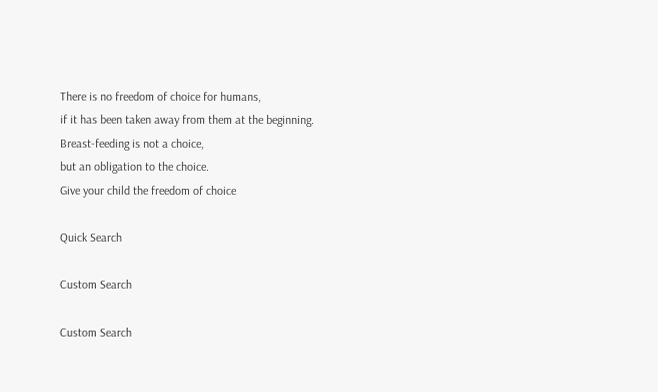There is no freedom of choice for humans,
if it has been taken away from them at the beginning.
Breast-feeding is not a choice,
but an obligation to the choice.
Give your child the freedom of choice

Quick Search

Custom Search

Custom Search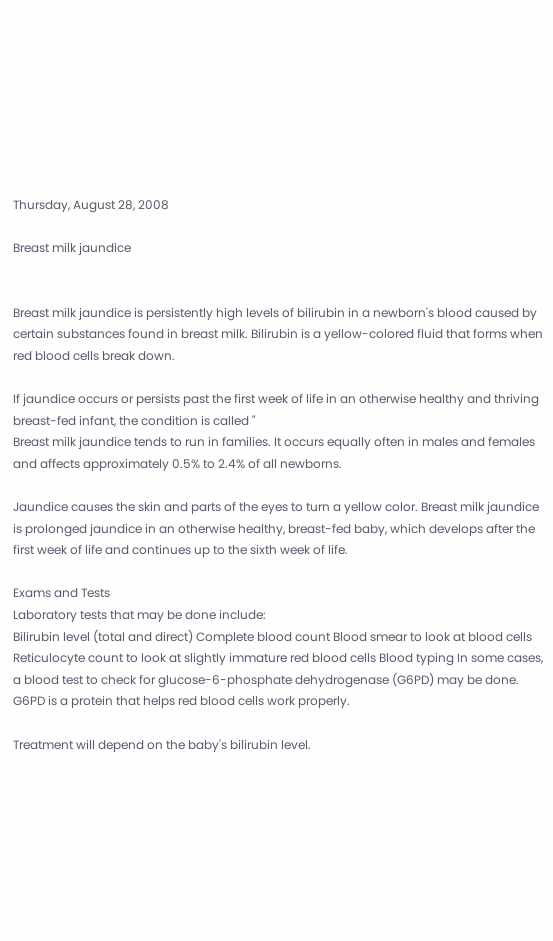Thursday, August 28, 2008

Breast milk jaundice


Breast milk jaundice is persistently high levels of bilirubin in a newborn's blood caused by certain substances found in breast milk. Bilirubin is a yellow-colored fluid that forms when red blood cells break down.

If jaundice occurs or persists past the first week of life in an otherwise healthy and thriving breast-fed infant, the condition is called "
Breast milk jaundice tends to run in families. It occurs equally often in males and females and affects approximately 0.5% to 2.4% of all newborns.

Jaundice causes the skin and parts of the eyes to turn a yellow color. Breast milk jaundice is prolonged jaundice in an otherwise healthy, breast-fed baby, which develops after the first week of life and continues up to the sixth week of life.

Exams and Tests
Laboratory tests that may be done include:
Bilirubin level (total and direct) Complete blood count Blood smear to look at blood cells Reticulocyte count to look at slightly immature red blood cells Blood typing In some cases, a blood test to check for glucose-6-phosphate dehydrogenase (G6PD) may be done. G6PD is a protein that helps red blood cells work properly.

Treatment will depend on the baby's bilirubin level.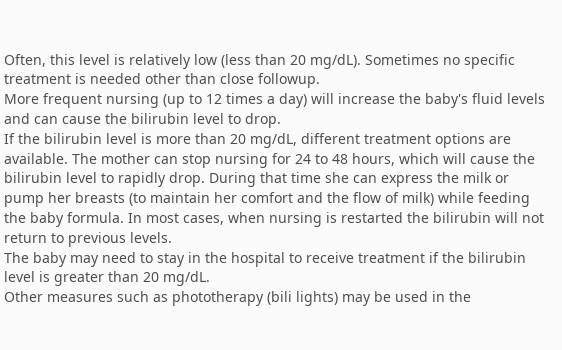Often, this level is relatively low (less than 20 mg/dL). Sometimes no specific treatment is needed other than close followup.
More frequent nursing (up to 12 times a day) will increase the baby's fluid levels and can cause the bilirubin level to drop.
If the bilirubin level is more than 20 mg/dL, different treatment options are available. The mother can stop nursing for 24 to 48 hours, which will cause the bilirubin level to rapidly drop. During that time she can express the milk or pump her breasts (to maintain her comfort and the flow of milk) while feeding the baby formula. In most cases, when nursing is restarted the bilirubin will not return to previous levels.
The baby may need to stay in the hospital to receive treatment if the bilirubin level is greater than 20 mg/dL.
Other measures such as phototherapy (bili lights) may be used in the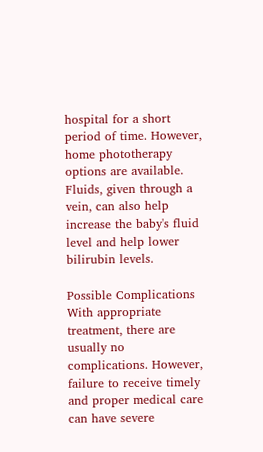hospital for a short period of time. However, home phototherapy options are available.
Fluids, given through a vein, can also help increase the baby's fluid level and help lower bilirubin levels.

Possible Complications
With appropriate treatment, there are usually no complications. However, failure to receive timely and proper medical care can have severe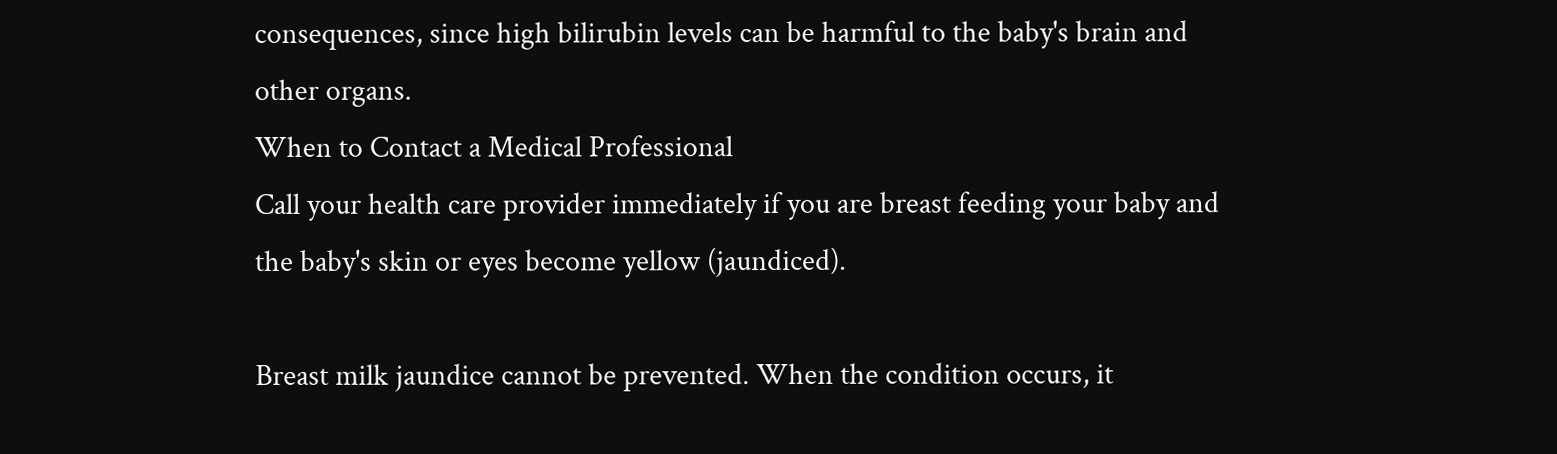consequences, since high bilirubin levels can be harmful to the baby's brain and other organs.
When to Contact a Medical Professional
Call your health care provider immediately if you are breast feeding your baby and the baby's skin or eyes become yellow (jaundiced).

Breast milk jaundice cannot be prevented. When the condition occurs, it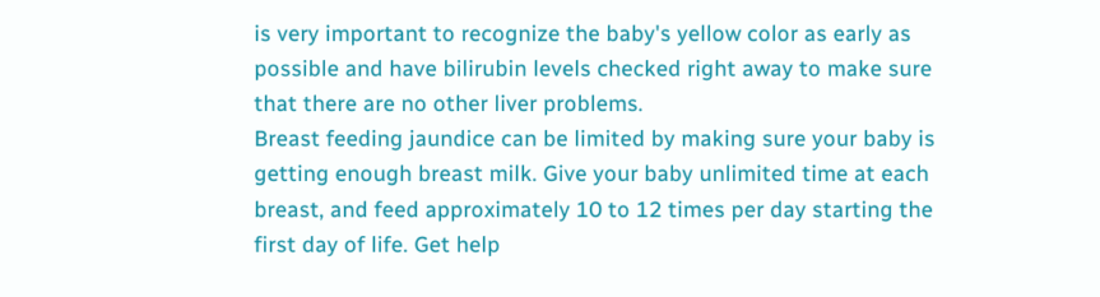is very important to recognize the baby's yellow color as early as possible and have bilirubin levels checked right away to make sure that there are no other liver problems.
Breast feeding jaundice can be limited by making sure your baby is getting enough breast milk. Give your baby unlimited time at each breast, and feed approximately 10 to 12 times per day starting the first day of life. Get help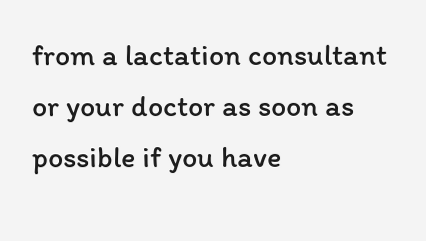from a lactation consultant or your doctor as soon as possible if you have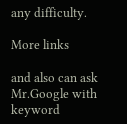any difficulty.

More links

and also can ask Mr.Google with keyword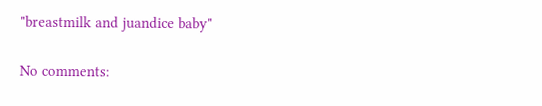"breastmilk and juandice baby"

No comments: